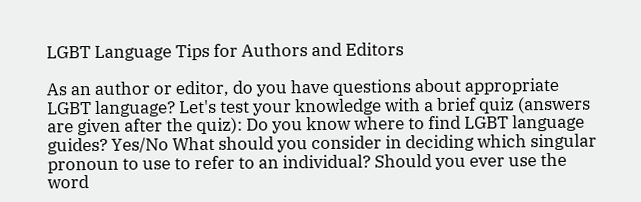LGBT Language Tips for Authors and Editors

As an author or editor, do you have questions about appropriate LGBT language? Let's test your knowledge with a brief quiz (answers are given after the quiz): Do you know where to find LGBT language guides? Yes/No What should you consider in deciding which singular pronoun to use to refer to an individual? Should you ever use the word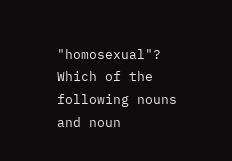"homosexual"? Which of the following nouns and noun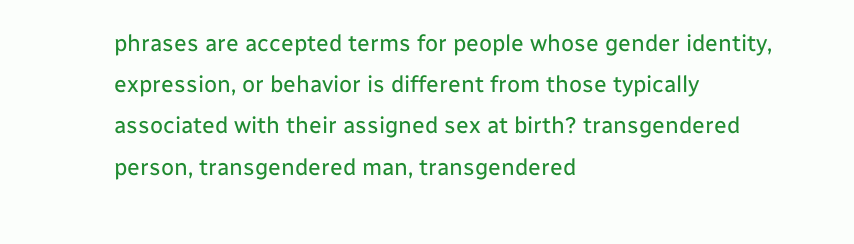phrases are accepted terms for people whose gender identity, expression, or behavior is different from those typically associated with their assigned sex at birth? transgendered person, transgendered man, transgendered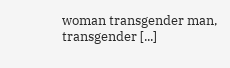woman transgender man, transgender [...]